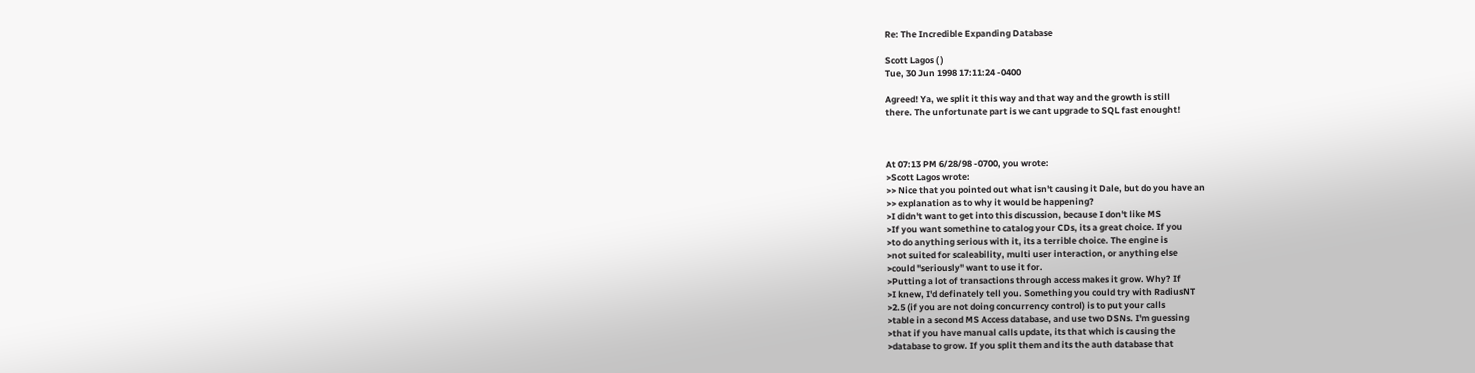Re: The Incredible Expanding Database

Scott Lagos ( )
Tue, 30 Jun 1998 17:11:24 -0400

Agreed! Ya, we split it this way and that way and the growth is still
there. The unfortunate part is we cant upgrade to SQL fast enought!



At 07:13 PM 6/28/98 -0700, you wrote:
>Scott Lagos wrote:
>> Nice that you pointed out what isn't causing it Dale, but do you have an
>> explanation as to why it would be happening?
>I didn't want to get into this discussion, because I don't like MS
>If you want somethine to catalog your CDs, its a great choice. If you
>to do anything serious with it, its a terrible choice. The engine is
>not suited for scaleability, multi user interaction, or anything else
>could "seriously" want to use it for.
>Putting a lot of transactions through access makes it grow. Why? If
>I knew, I'd definately tell you. Something you could try with RadiusNT
>2.5 (if you are not doing concurrency control) is to put your calls
>table in a second MS Access database, and use two DSNs. I'm guessing
>that if you have manual calls update, its that which is causing the
>database to grow. If you split them and its the auth database that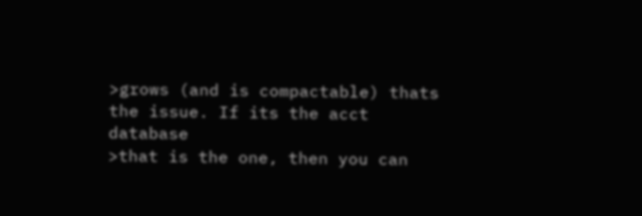>grows (and is compactable) thats the issue. If its the acct database
>that is the one, then you can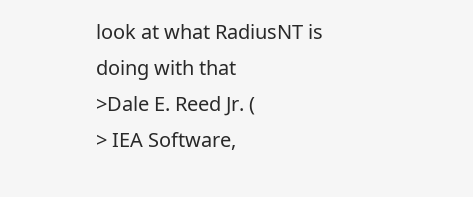look at what RadiusNT is doing with that
>Dale E. Reed Jr. (
> IEA Software,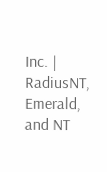Inc. | RadiusNT, Emerald, and NT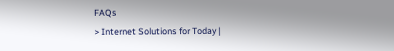FAQs
> Internet Solutions for Today |